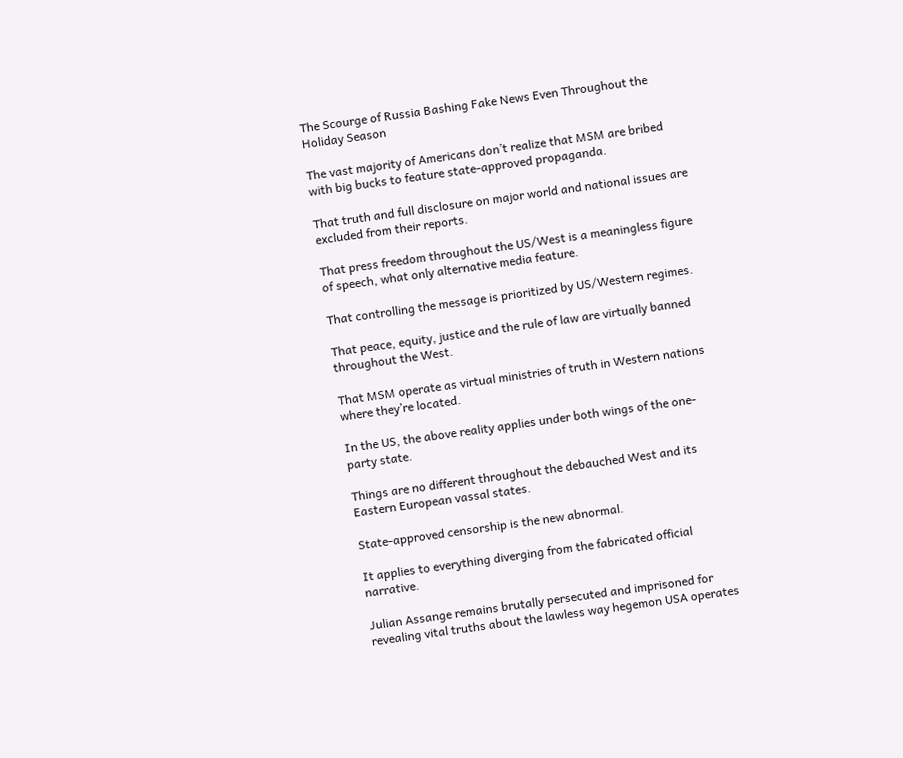The Scourge of Russia Bashing Fake News Even Throughout the Holiday Season

The vast majority of Americans don’t realize that MSM are bribed with big bucks to feature state-approved propaganda.

That truth and full disclosure on major world and national issues are excluded from their reports.

That press freedom throughout the US/West is a meaningless figure of speech, what only alternative media feature.

That controlling the message is prioritized by US/Western regimes.

That peace, equity, justice and the rule of law are virtually banned throughout the West.

That MSM operate as virtual ministries of truth in Western nations where they’re located.

In the US, the above reality applies under both wings of the one-party state.

Things are no different throughout the debauched West and its Eastern European vassal states.

State-approved censorship is the new abnormal.

It applies to everything diverging from the fabricated official narrative.

Julian Assange remains brutally persecuted and imprisoned for revealing vital truths about the lawless way hegemon USA operates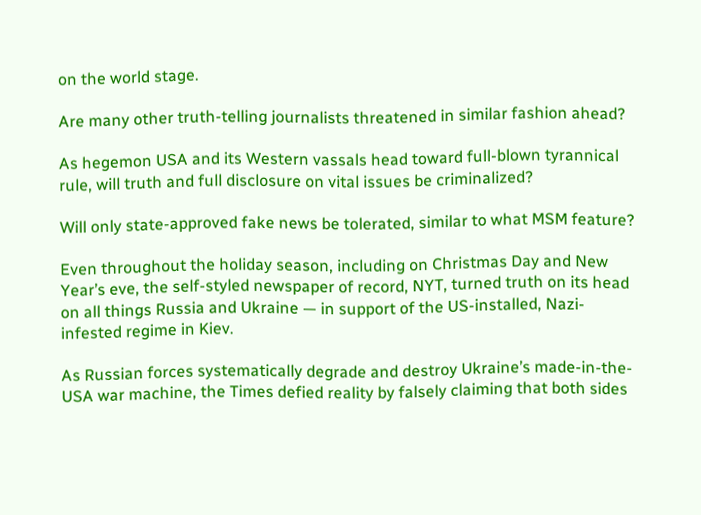on the world stage.

Are many other truth-telling journalists threatened in similar fashion ahead?

As hegemon USA and its Western vassals head toward full-blown tyrannical rule, will truth and full disclosure on vital issues be criminalized?

Will only state-approved fake news be tolerated, similar to what MSM feature?

Even throughout the holiday season, including on Christmas Day and New Year’s eve, the self-styled newspaper of record, NYT, turned truth on its head on all things Russia and Ukraine — in support of the US-installed, Nazi-infested regime in Kiev.

As Russian forces systematically degrade and destroy Ukraine’s made-in-the-USA war machine, the Times defied reality by falsely claiming that both sides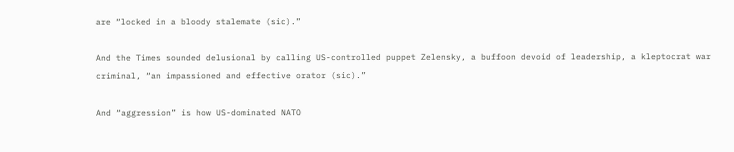are “locked in a bloody stalemate (sic).”

And the Times sounded delusional by calling US-controlled puppet Zelensky, a buffoon devoid of leadership, a kleptocrat war criminal, “an impassioned and effective orator (sic).”

And “aggression” is how US-dominated NATO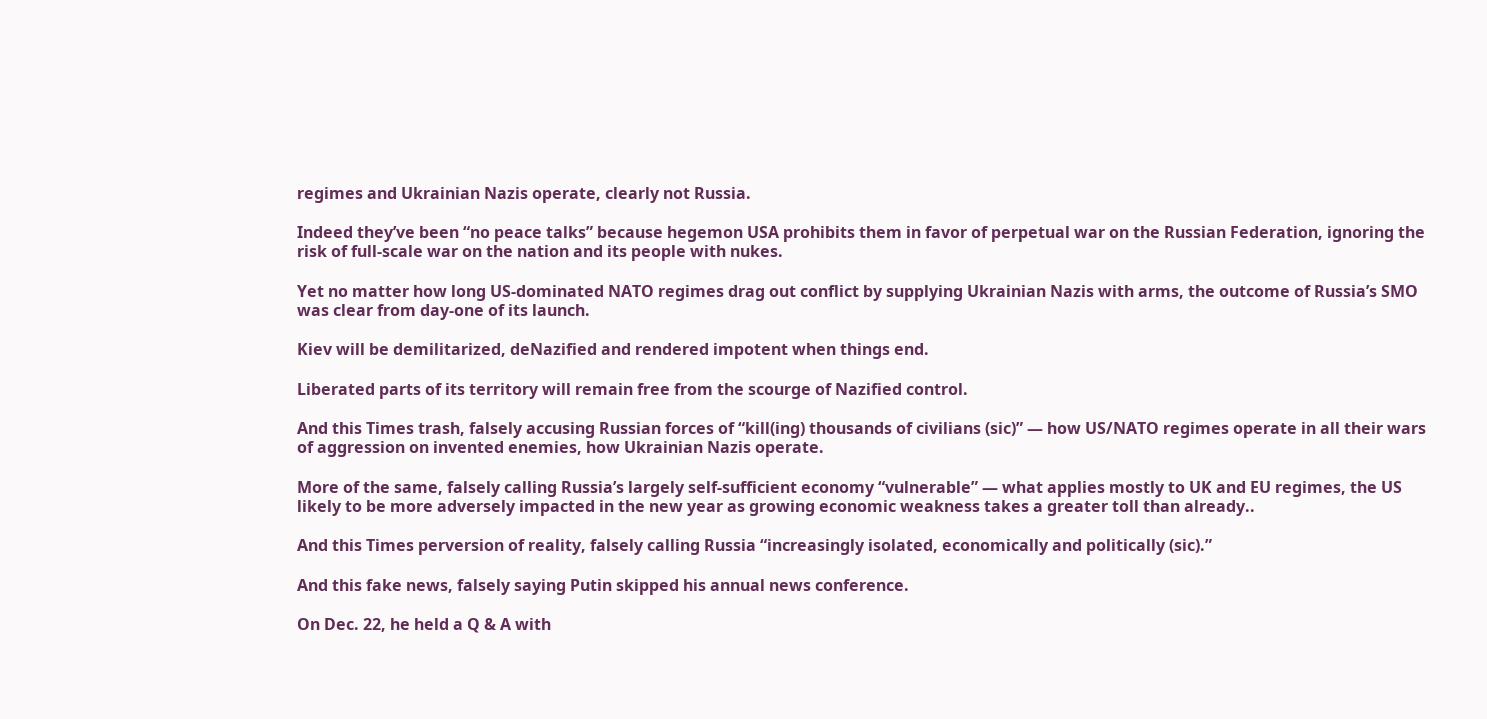regimes and Ukrainian Nazis operate, clearly not Russia.

Indeed they’ve been “no peace talks” because hegemon USA prohibits them in favor of perpetual war on the Russian Federation, ignoring the risk of full-scale war on the nation and its people with nukes.

Yet no matter how long US-dominated NATO regimes drag out conflict by supplying Ukrainian Nazis with arms, the outcome of Russia’s SMO was clear from day-one of its launch.

Kiev will be demilitarized, deNazified and rendered impotent when things end.

Liberated parts of its territory will remain free from the scourge of Nazified control.

And this Times trash, falsely accusing Russian forces of “kill(ing) thousands of civilians (sic)” — how US/NATO regimes operate in all their wars of aggression on invented enemies, how Ukrainian Nazis operate.

More of the same, falsely calling Russia’s largely self-sufficient economy “vulnerable” — what applies mostly to UK and EU regimes, the US likely to be more adversely impacted in the new year as growing economic weakness takes a greater toll than already..

And this Times perversion of reality, falsely calling Russia “increasingly isolated, economically and politically (sic).”

And this fake news, falsely saying Putin skipped his annual news conference.

On Dec. 22, he held a Q & A with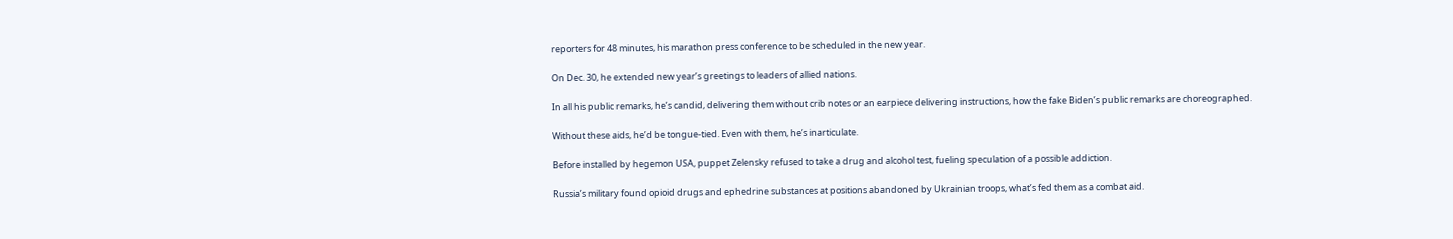reporters for 48 minutes, his marathon press conference to be scheduled in the new year.

On Dec. 30, he extended new year’s greetings to leaders of allied nations.

In all his public remarks, he’s candid, delivering them without crib notes or an earpiece delivering instructions, how the fake Biden’s public remarks are choreographed.

Without these aids, he’d be tongue-tied. Even with them, he’s inarticulate.

Before installed by hegemon USA, puppet Zelensky refused to take a drug and alcohol test, fueling speculation of a possible addiction.

Russia’s military found opioid drugs and ephedrine substances at positions abandoned by Ukrainian troops, what’s fed them as a combat aid.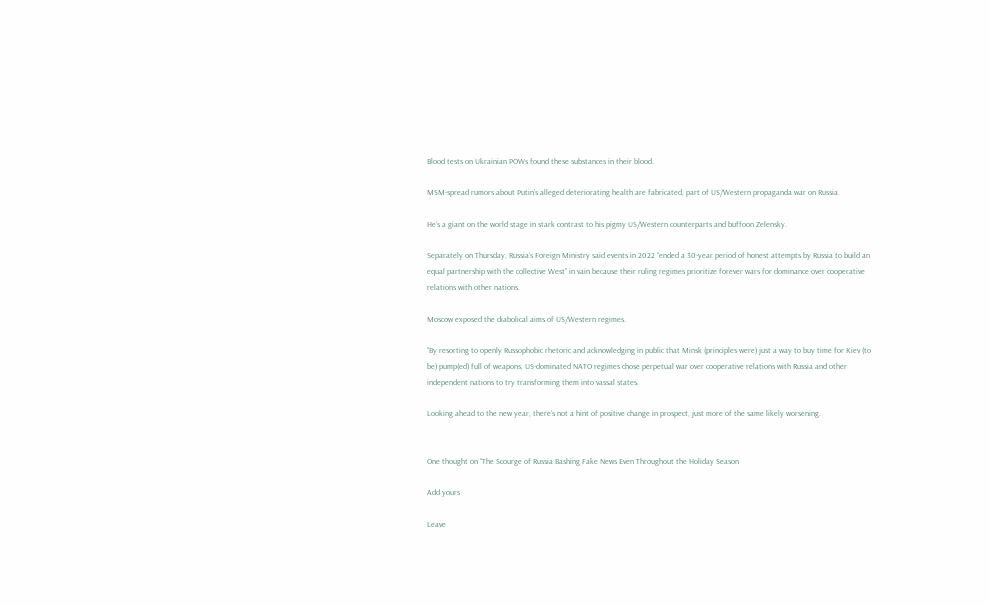Blood tests on Ukrainian POWs found these substances in their blood.

MSM-spread rumors about Putin’s alleged deteriorating health are fabricated, part of US/Western propaganda war on Russia.

He’s a giant on the world stage in stark contrast to his pigmy US/Western counterparts and buffoon Zelensky.

Separately on Thursday, Russia’s Foreign Ministry said events in 2022 “ended a 30-year period of honest attempts by Russia to build an equal partnership with the collective West” in vain because their ruling regimes prioritize forever wars for dominance over cooperative relations with other nations.

Moscow exposed the diabolical aims of US/Western regimes.

“By resorting to openly Russophobic rhetoric and acknowledging in public that Minsk (principles were) just a way to buy time for Kiev (to be) pump(ed) full of weapons, US-dominated NATO regimes chose perpetual war over cooperative relations with Russia and other independent nations to try transforming them into vassal states.

Looking ahead to the new year, there’s not a hint of positive change in prospect, just more of the same likely worsening.


One thought on “The Scourge of Russia Bashing Fake News Even Throughout the Holiday Season

Add yours

Leave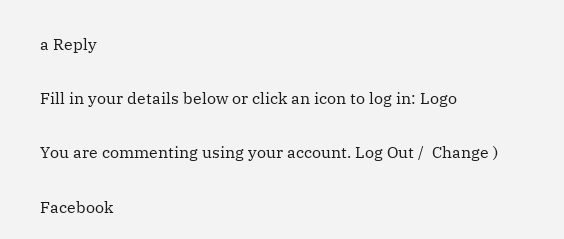a Reply

Fill in your details below or click an icon to log in: Logo

You are commenting using your account. Log Out /  Change )

Facebook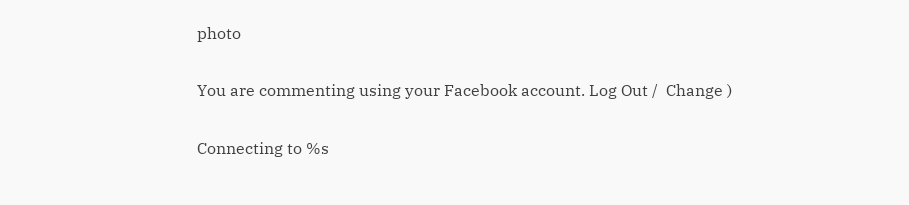photo

You are commenting using your Facebook account. Log Out /  Change )

Connecting to %s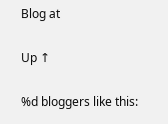Blog at

Up ↑

%d bloggers like this: